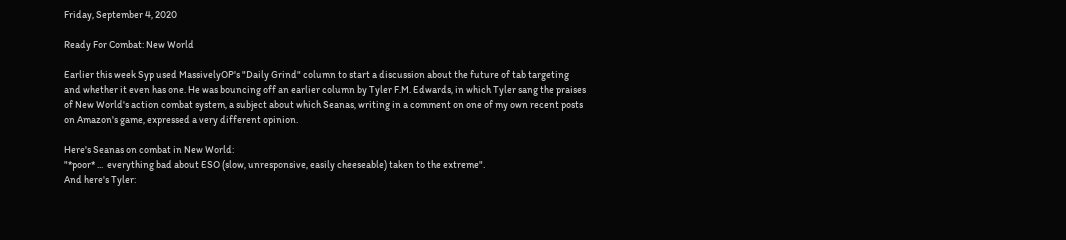Friday, September 4, 2020

Ready For Combat: New World

Earlier this week Syp used MassivelyOP's "Daily Grind" column to start a discussion about the future of tab targeting and whether it even has one. He was bouncing off an earlier column by Tyler F.M. Edwards, in which Tyler sang the praises of New World's action combat system, a subject about which Seanas, writing in a comment on one of my own recent posts on Amazon's game, expressed a very different opinion.

Here's Seanas on combat in New World:
"*poor* ...  everything bad about ESO (slow, unresponsive, easily cheeseable) taken to the extreme".
And here's Tyler: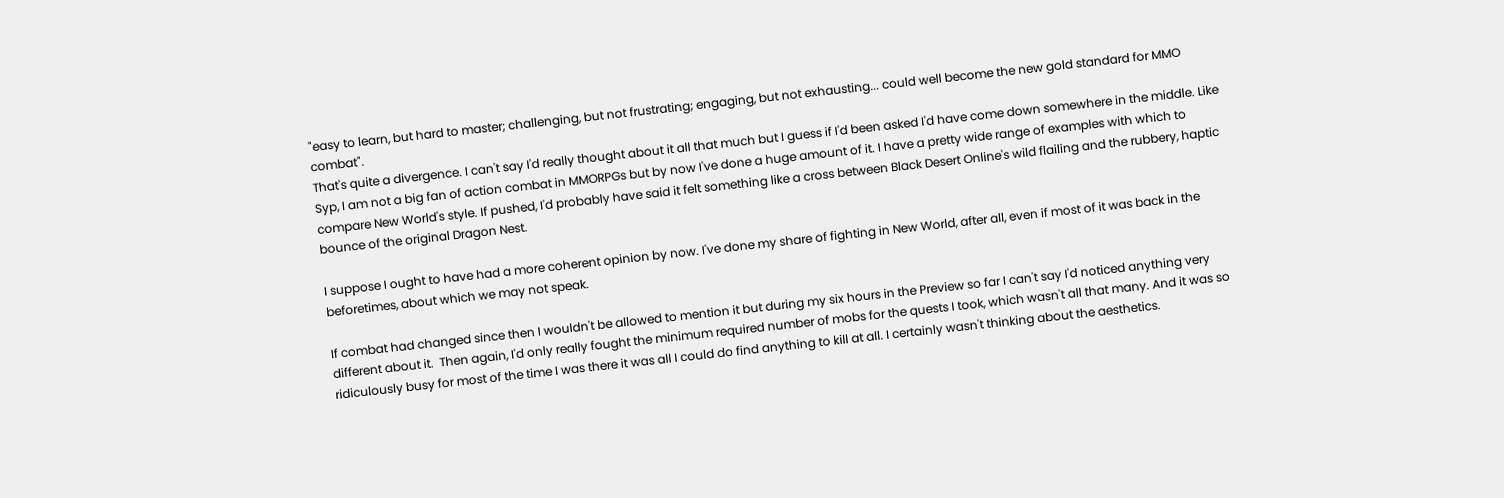"easy to learn, but hard to master; challenging, but not frustrating; engaging, but not exhausting... could well become the new gold standard for MMO combat".
That's quite a divergence. I can't say I'd really thought about it all that much but I guess if I'd been asked I'd have come down somewhere in the middle. Like Syp, I am not a big fan of action combat in MMORPGs but by now I've done a huge amount of it. I have a pretty wide range of examples with which to compare New World's style. If pushed, I'd probably have said it felt something like a cross between Black Desert Online's wild flailing and the rubbery, haptic bounce of the original Dragon Nest.

I suppose I ought to have had a more coherent opinion by now. I've done my share of fighting in New World, after all, even if most of it was back in the beforetimes, about which we may not speak.

If combat had changed since then I wouldn't be allowed to mention it but during my six hours in the Preview so far I can't say I'd noticed anything very different about it.  Then again, I'd only really fought the minimum required number of mobs for the quests I took, which wasn't all that many. And it was so ridiculously busy for most of the time I was there it was all I could do find anything to kill at all. I certainly wasn't thinking about the aesthetics.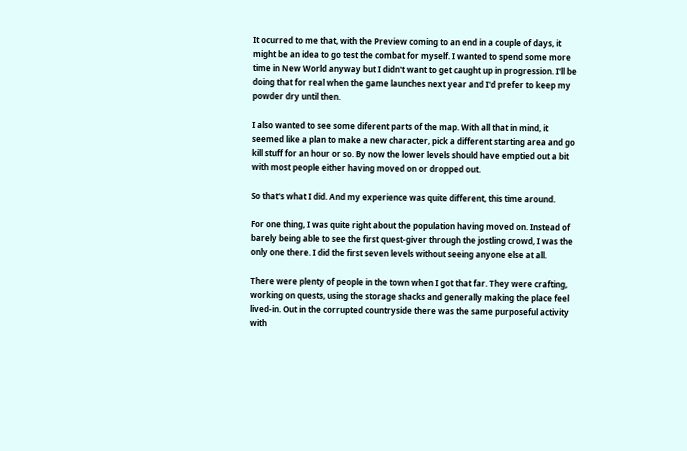It ocurred to me that, with the Preview coming to an end in a couple of days, it might be an idea to go test the combat for myself. I wanted to spend some more time in New World anyway but I didn't want to get caught up in progression. I'll be doing that for real when the game launches next year and I'd prefer to keep my powder dry until then.

I also wanted to see some diferent parts of the map. With all that in mind, it seemed like a plan to make a new character, pick a different starting area and go kill stuff for an hour or so. By now the lower levels should have emptied out a bit with most people either having moved on or dropped out.

So that's what I did. And my experience was quite different, this time around.

For one thing, I was quite right about the population having moved on. Instead of barely being able to see the first quest-giver through the jostling crowd, I was the only one there. I did the first seven levels without seeing anyone else at all.

There were plenty of people in the town when I got that far. They were crafting, working on quests, using the storage shacks and generally making the place feel lived-in. Out in the corrupted countryside there was the same purposeful activity with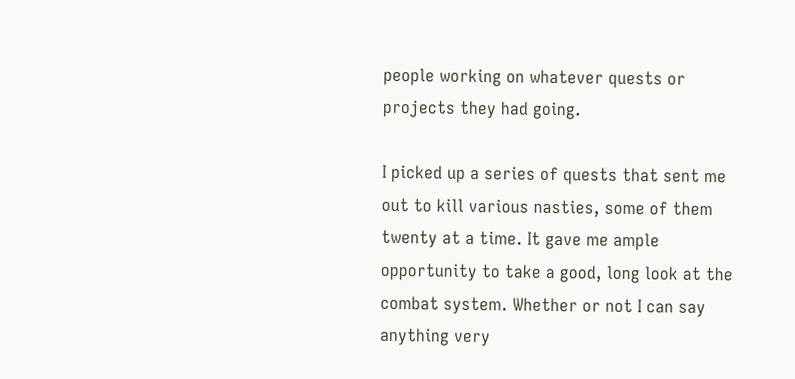people working on whatever quests or projects they had going.

I picked up a series of quests that sent me out to kill various nasties, some of them twenty at a time. It gave me ample opportunity to take a good, long look at the combat system. Whether or not I can say anything very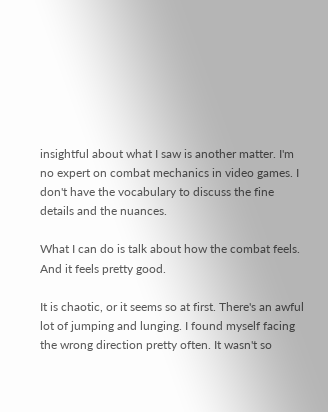insightful about what I saw is another matter. I'm no expert on combat mechanics in video games. I don't have the vocabulary to discuss the fine details and the nuances.

What I can do is talk about how the combat feels. And it feels pretty good.

It is chaotic, or it seems so at first. There's an awful lot of jumping and lunging. I found myself facing the wrong direction pretty often. It wasn't so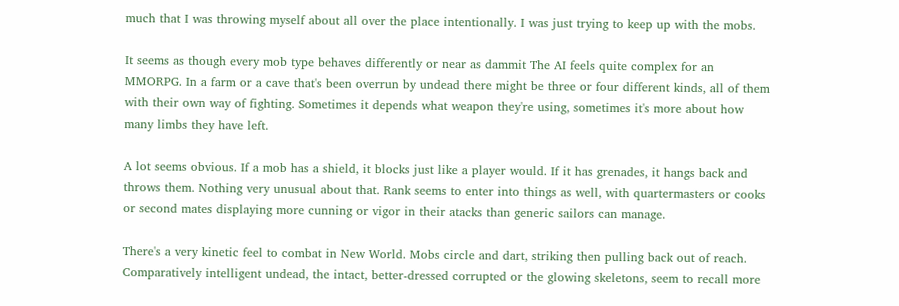much that I was throwing myself about all over the place intentionally. I was just trying to keep up with the mobs.

It seems as though every mob type behaves differently or near as dammit The AI feels quite complex for an MMORPG. In a farm or a cave that's been overrun by undead there might be three or four different kinds, all of them with their own way of fighting. Sometimes it depends what weapon they're using, sometimes it's more about how many limbs they have left.

A lot seems obvious. If a mob has a shield, it blocks just like a player would. If it has grenades, it hangs back and throws them. Nothing very unusual about that. Rank seems to enter into things as well, with quartermasters or cooks or second mates displaying more cunning or vigor in their atacks than generic sailors can manage.

There's a very kinetic feel to combat in New World. Mobs circle and dart, striking then pulling back out of reach. Comparatively intelligent undead, the intact, better-dressed corrupted or the glowing skeletons, seem to recall more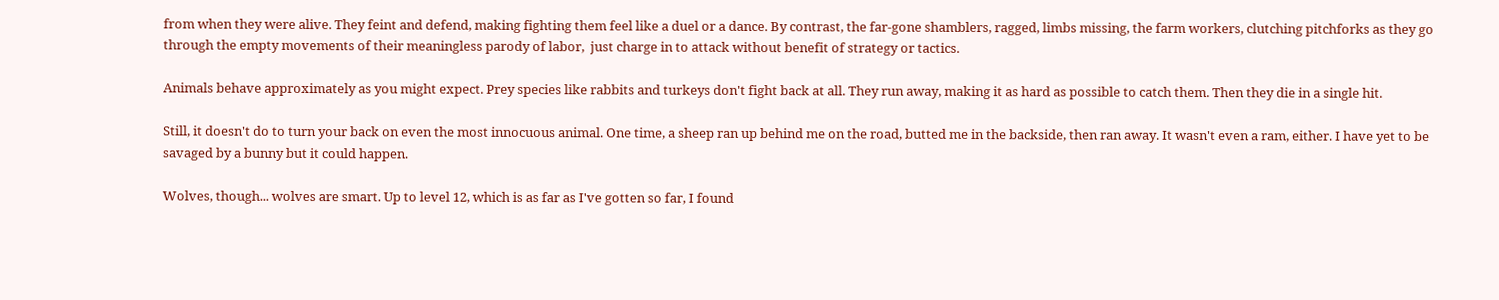from when they were alive. They feint and defend, making fighting them feel like a duel or a dance. By contrast, the far-gone shamblers, ragged, limbs missing, the farm workers, clutching pitchforks as they go through the empty movements of their meaningless parody of labor,  just charge in to attack without benefit of strategy or tactics.

Animals behave approximately as you might expect. Prey species like rabbits and turkeys don't fight back at all. They run away, making it as hard as possible to catch them. Then they die in a single hit.

Still, it doesn't do to turn your back on even the most innocuous animal. One time, a sheep ran up behind me on the road, butted me in the backside, then ran away. It wasn't even a ram, either. I have yet to be savaged by a bunny but it could happen.

Wolves, though... wolves are smart. Up to level 12, which is as far as I've gotten so far, I found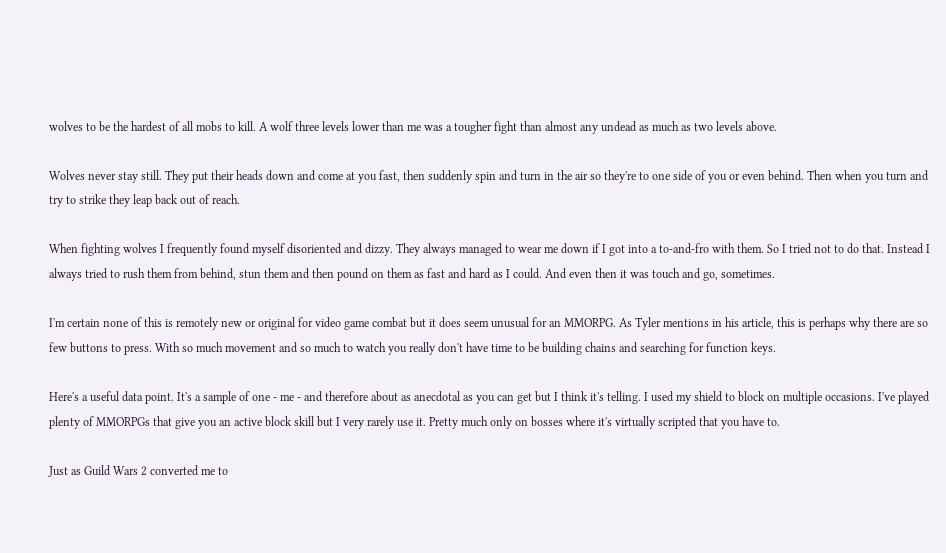wolves to be the hardest of all mobs to kill. A wolf three levels lower than me was a tougher fight than almost any undead as much as two levels above.

Wolves never stay still. They put their heads down and come at you fast, then suddenly spin and turn in the air so they're to one side of you or even behind. Then when you turn and try to strike they leap back out of reach.

When fighting wolves I frequently found myself disoriented and dizzy. They always managed to wear me down if I got into a to-and-fro with them. So I tried not to do that. Instead I always tried to rush them from behind, stun them and then pound on them as fast and hard as I could. And even then it was touch and go, sometimes.

I'm certain none of this is remotely new or original for video game combat but it does seem unusual for an MMORPG. As Tyler mentions in his article, this is perhaps why there are so few buttons to press. With so much movement and so much to watch you really don't have time to be building chains and searching for function keys.

Here's a useful data point. It's a sample of one - me - and therefore about as anecdotal as you can get but I think it's telling. I used my shield to block on multiple occasions. I've played plenty of MMORPGs that give you an active block skill but I very rarely use it. Pretty much only on bosses where it's virtually scripted that you have to.

Just as Guild Wars 2 converted me to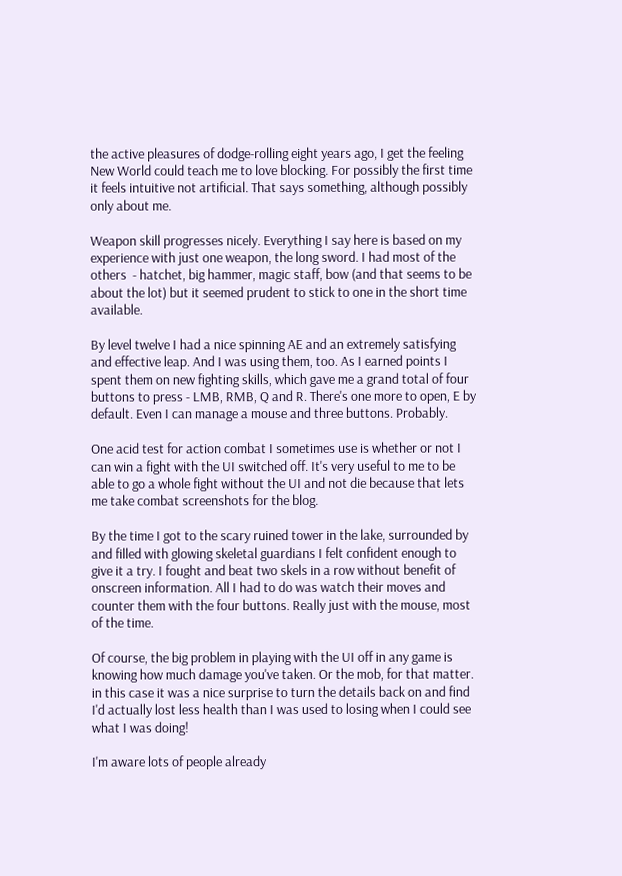the active pleasures of dodge-rolling eight years ago, I get the feeling New World could teach me to love blocking. For possibly the first time it feels intuitive not artificial. That says something, although possibly only about me.

Weapon skill progresses nicely. Everything I say here is based on my experience with just one weapon, the long sword. I had most of the others  - hatchet, big hammer, magic staff, bow (and that seems to be about the lot) but it seemed prudent to stick to one in the short time available.

By level twelve I had a nice spinning AE and an extremely satisfying and effective leap. And I was using them, too. As I earned points I spent them on new fighting skills, which gave me a grand total of four buttons to press - LMB, RMB, Q and R. There's one more to open, E by default. Even I can manage a mouse and three buttons. Probably.

One acid test for action combat I sometimes use is whether or not I can win a fight with the UI switched off. It's very useful to me to be able to go a whole fight without the UI and not die because that lets me take combat screenshots for the blog.

By the time I got to the scary ruined tower in the lake, surrounded by and filled with glowing skeletal guardians I felt confident enough to give it a try. I fought and beat two skels in a row without benefit of onscreen information. All I had to do was watch their moves and counter them with the four buttons. Really just with the mouse, most of the time.

Of course, the big problem in playing with the UI off in any game is knowing how much damage you've taken. Or the mob, for that matter. in this case it was a nice surprise to turn the details back on and find I'd actually lost less health than I was used to losing when I could see what I was doing!

I'm aware lots of people already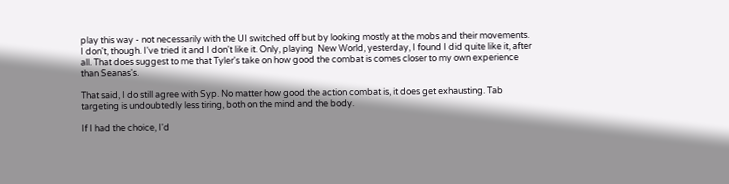play this way - not necessarily with the UI switched off but by looking mostly at the mobs and their movements. I don't, though. I've tried it and I don't like it. Only, playing  New World, yesterday, I found I did quite like it, after all. That does suggest to me that Tyler's take on how good the combat is comes closer to my own experience than Seanas's.

That said, I do still agree with Syp. No matter how good the action combat is, it does get exhausting. Tab targeting is undoubtedly less tiring, both on the mind and the body.

If I had the choice, I'd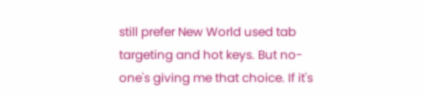still prefer New World used tab targeting and hot keys. But no-one's giving me that choice. If it's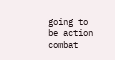going to be action combat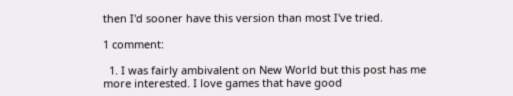then I'd sooner have this version than most I've tried.

1 comment:

  1. I was fairly ambivalent on New World but this post has me more interested. I love games that have good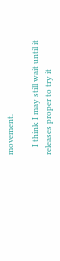movement.

    I think I may still wait until it releases proper to try it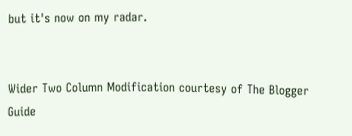but it's now on my radar.


Wider Two Column Modification courtesy of The Blogger Guide